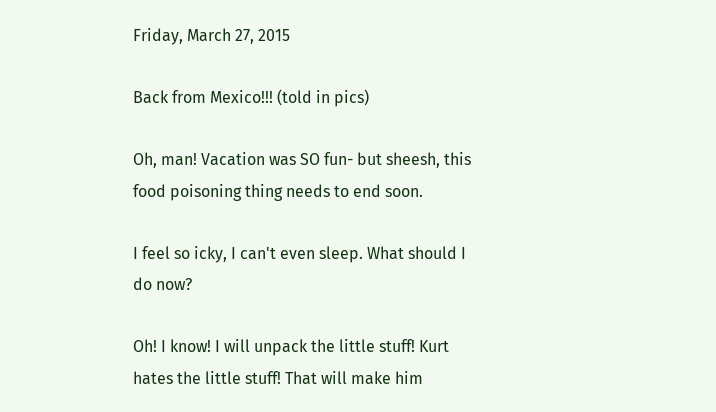Friday, March 27, 2015

Back from Mexico!!! (told in pics)

Oh, man! Vacation was SO fun- but sheesh, this food poisoning thing needs to end soon.

I feel so icky, I can't even sleep. What should I do now?

Oh! I know! I will unpack the little stuff! Kurt hates the little stuff! That will make him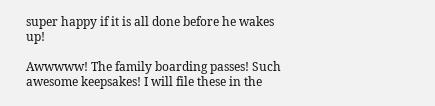super happy if it is all done before he wakes up!

Awwwww! The family boarding passes! Such awesome keepsakes! I will file these in the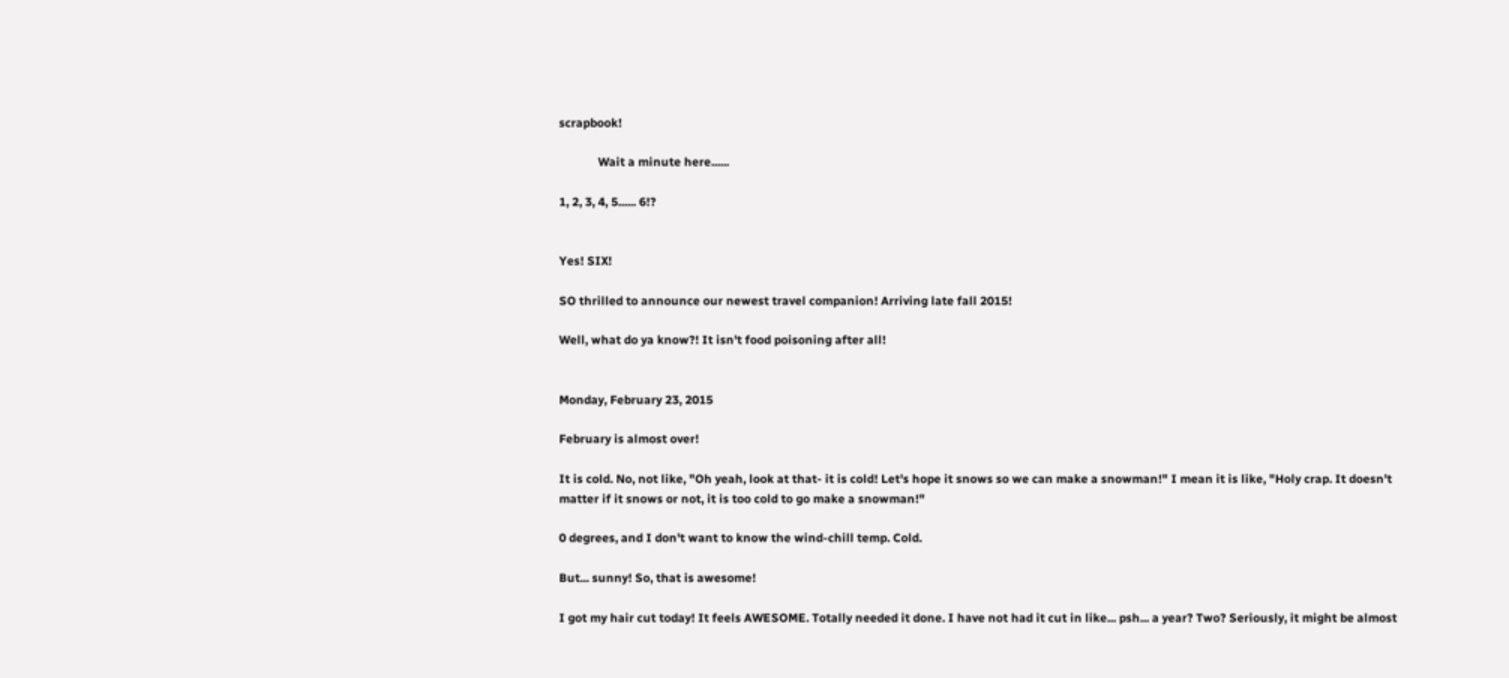scrapbook!

             Wait a minute here......

1, 2, 3, 4, 5...... 6!?


Yes! SIX!

SO thrilled to announce our newest travel companion! Arriving late fall 2015!

Well, what do ya know?! It isn't food poisoning after all!


Monday, February 23, 2015

February is almost over!

It is cold. No, not like, "Oh yeah, look at that- it is cold! Let's hope it snows so we can make a snowman!" I mean it is like, "Holy crap. It doesn't matter if it snows or not, it is too cold to go make a snowman!"

0 degrees, and I don't want to know the wind-chill temp. Cold.

But... sunny! So, that is awesome!

I got my hair cut today! It feels AWESOME. Totally needed it done. I have not had it cut in like... psh... a year? Two? Seriously, it might be almost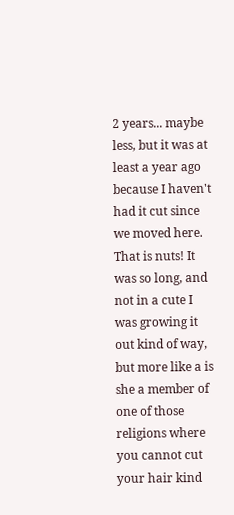2 years... maybe less, but it was at least a year ago because I haven't had it cut since we moved here. That is nuts! It was so long, and not in a cute I was growing it out kind of way, but more like a is she a member of one of those religions where you cannot cut your hair kind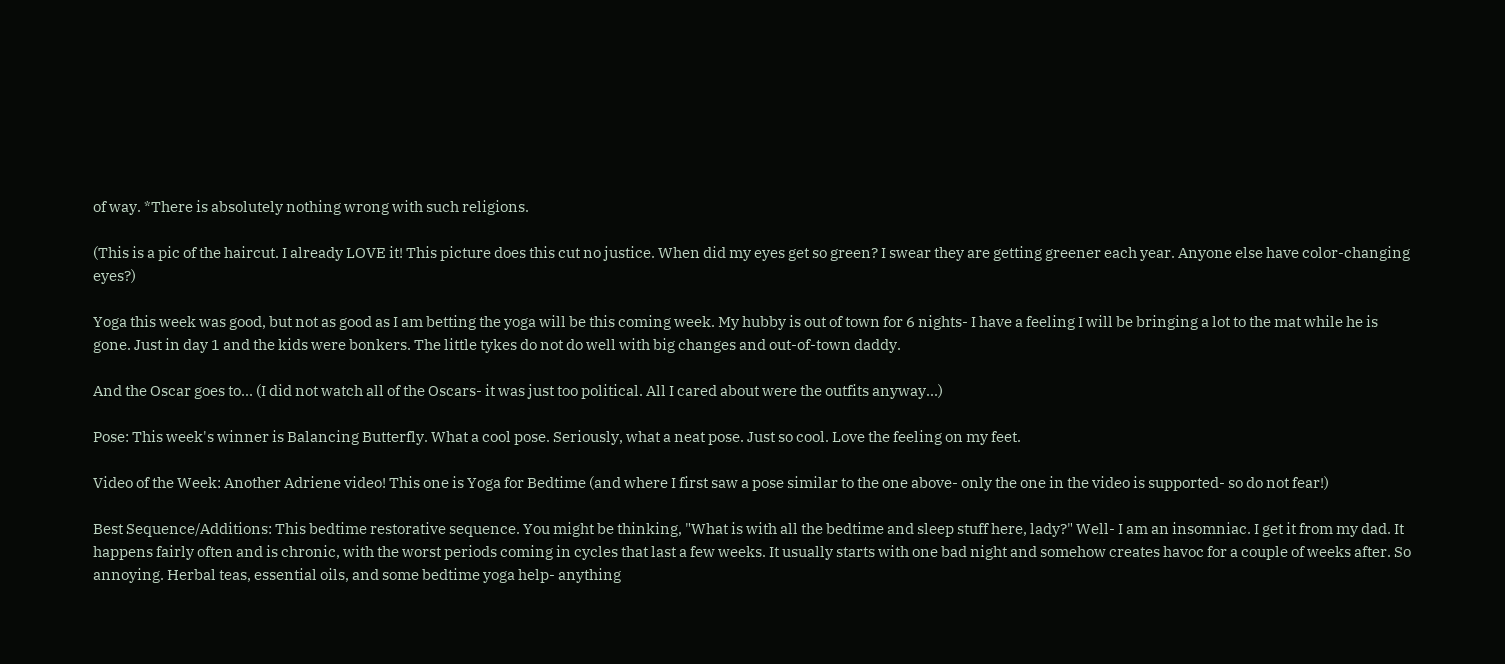of way. *There is absolutely nothing wrong with such religions.

(This is a pic of the haircut. I already LOVE it! This picture does this cut no justice. When did my eyes get so green? I swear they are getting greener each year. Anyone else have color-changing eyes?)

Yoga this week was good, but not as good as I am betting the yoga will be this coming week. My hubby is out of town for 6 nights- I have a feeling I will be bringing a lot to the mat while he is gone. Just in day 1 and the kids were bonkers. The little tykes do not do well with big changes and out-of-town daddy.

And the Oscar goes to... (I did not watch all of the Oscars- it was just too political. All I cared about were the outfits anyway...)

Pose: This week's winner is Balancing Butterfly. What a cool pose. Seriously, what a neat pose. Just so cool. Love the feeling on my feet.

Video of the Week: Another Adriene video! This one is Yoga for Bedtime (and where I first saw a pose similar to the one above- only the one in the video is supported- so do not fear!)

Best Sequence/Additions: This bedtime restorative sequence. You might be thinking, "What is with all the bedtime and sleep stuff here, lady?" Well- I am an insomniac. I get it from my dad. It happens fairly often and is chronic, with the worst periods coming in cycles that last a few weeks. It usually starts with one bad night and somehow creates havoc for a couple of weeks after. So annoying. Herbal teas, essential oils, and some bedtime yoga help- anything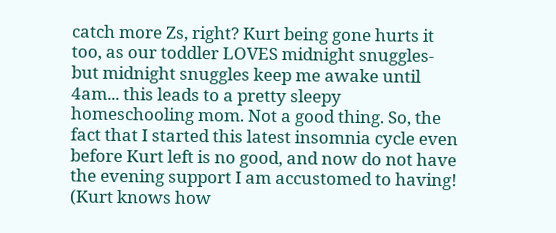catch more Zs, right? Kurt being gone hurts it too, as our toddler LOVES midnight snuggles- but midnight snuggles keep me awake until 4am... this leads to a pretty sleepy homeschooling mom. Not a good thing. So, the fact that I started this latest insomnia cycle even before Kurt left is no good, and now do not have the evening support I am accustomed to having! (Kurt knows how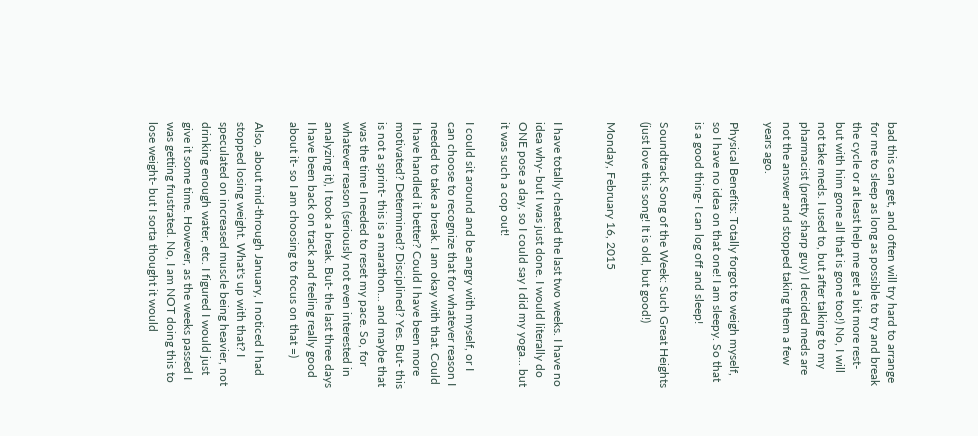bad this can get, and often will try hard to arrange for me to sleep as long as possible to try and break the cycle or at least help me get a bit more rest- but with him gone all that is gone too!) No, I will not take meds. I used to, but after talking to my pharmacist (pretty sharp guy) I decided meds are not the answer and stopped taking them a few years ago.

Physical Benefits: Totally forgot to weigh myself, so I have no idea on that one! I am sleepy. So that is a good thing- I can log off and sleep!

Soundtrack Song of the Week: Such Great Heights (just love this song! It is old, but good!)

Monday, February 16, 2015


I have totally cheated the last two weeks. I have no idea why- but I was just done. I would literally do ONE pose a day, so I could say I did my yoga... but it was such a cop out!

I could sit around and be angry with myself, or I can choose to recognize that for whatever reason I needed to take a break. I am okay with that. Could I have handled it better? Could I have been more motivated? Determined? Disciplined? Yes. But- this is not a sprint- this is a marathon... and maybe that was the time I needed to reset my pace. So, for whatever reason (seriously not even interested in analyzing it), I took a break. But- the last three days I have been back on track and feeling really good about it- so I am choosing to focus on that =)

Also, about mid-through January, I noticed I had stopped losing weight. What's up with that? I speculated on increased muscle being heavier, not drinking enough water, etc. I figured I would just give it some time. However, as the weeks passed I was getting frustrated. No, I am NOT doing this to lose weight- but I sorta thought it would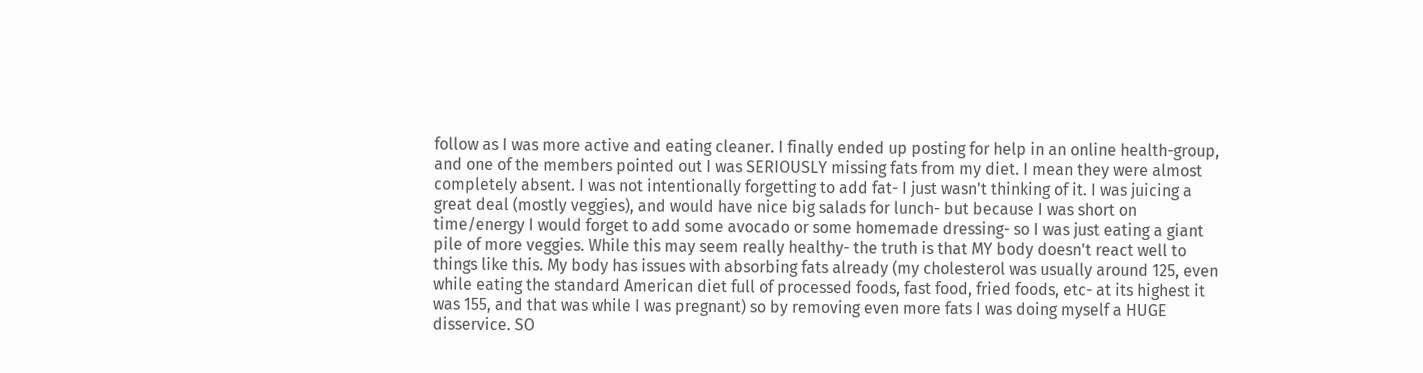follow as I was more active and eating cleaner. I finally ended up posting for help in an online health-group, and one of the members pointed out I was SERIOUSLY missing fats from my diet. I mean they were almost completely absent. I was not intentionally forgetting to add fat- I just wasn't thinking of it. I was juicing a great deal (mostly veggies), and would have nice big salads for lunch- but because I was short on time/energy I would forget to add some avocado or some homemade dressing- so I was just eating a giant pile of more veggies. While this may seem really healthy- the truth is that MY body doesn't react well to things like this. My body has issues with absorbing fats already (my cholesterol was usually around 125, even while eating the standard American diet full of processed foods, fast food, fried foods, etc- at its highest it was 155, and that was while I was pregnant) so by removing even more fats I was doing myself a HUGE disservice. SO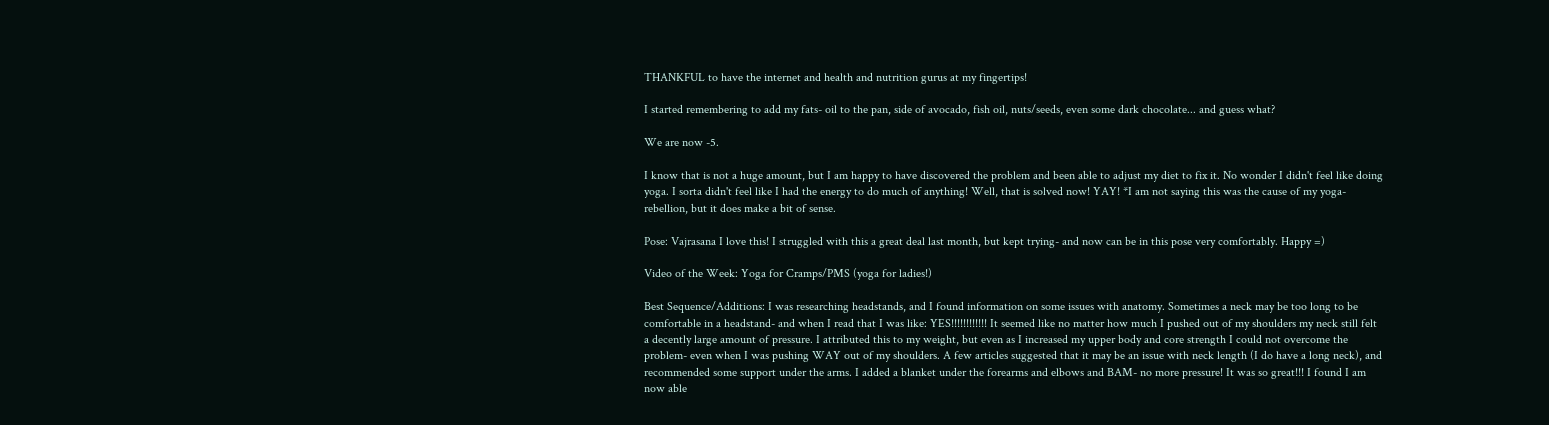THANKFUL to have the internet and health and nutrition gurus at my fingertips!

I started remembering to add my fats- oil to the pan, side of avocado, fish oil, nuts/seeds, even some dark chocolate... and guess what?

We are now -5.

I know that is not a huge amount, but I am happy to have discovered the problem and been able to adjust my diet to fix it. No wonder I didn't feel like doing yoga. I sorta didn't feel like I had the energy to do much of anything! Well, that is solved now! YAY! *I am not saying this was the cause of my yoga-rebellion, but it does make a bit of sense.

Pose: Vajrasana I love this! I struggled with this a great deal last month, but kept trying- and now can be in this pose very comfortably. Happy =)

Video of the Week: Yoga for Cramps/PMS (yoga for ladies!)

Best Sequence/Additions: I was researching headstands, and I found information on some issues with anatomy. Sometimes a neck may be too long to be comfortable in a headstand- and when I read that I was like: YES!!!!!!!!!!!! It seemed like no matter how much I pushed out of my shoulders my neck still felt a decently large amount of pressure. I attributed this to my weight, but even as I increased my upper body and core strength I could not overcome the problem- even when I was pushing WAY out of my shoulders. A few articles suggested that it may be an issue with neck length (I do have a long neck), and recommended some support under the arms. I added a blanket under the forearms and elbows and BAM- no more pressure! It was so great!!! I found I am now able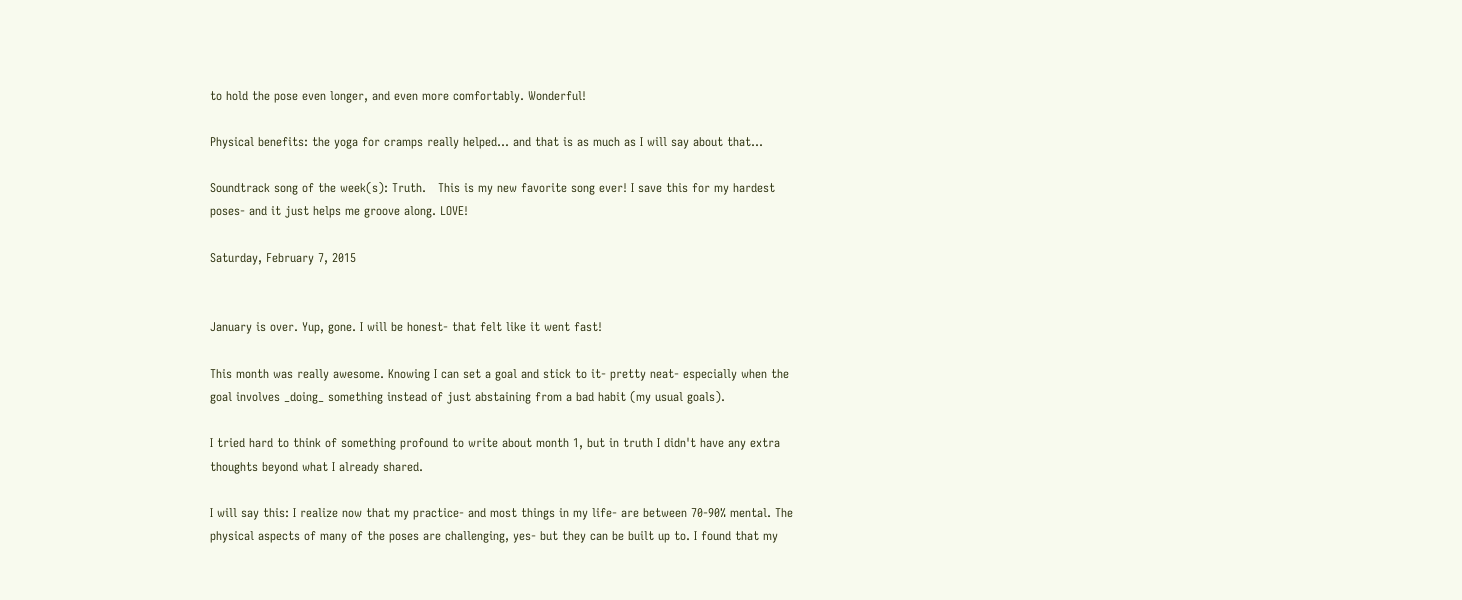to hold the pose even longer, and even more comfortably. Wonderful!

Physical benefits: the yoga for cramps really helped... and that is as much as I will say about that...

Soundtrack song of the week(s): Truth.   This is my new favorite song ever! I save this for my hardest poses- and it just helps me groove along. LOVE!

Saturday, February 7, 2015


January is over. Yup, gone. I will be honest- that felt like it went fast!

This month was really awesome. Knowing I can set a goal and stick to it- pretty neat- especially when the goal involves _doing_ something instead of just abstaining from a bad habit (my usual goals).

I tried hard to think of something profound to write about month 1, but in truth I didn't have any extra thoughts beyond what I already shared.

I will say this: I realize now that my practice- and most things in my life- are between 70-90% mental. The physical aspects of many of the poses are challenging, yes- but they can be built up to. I found that my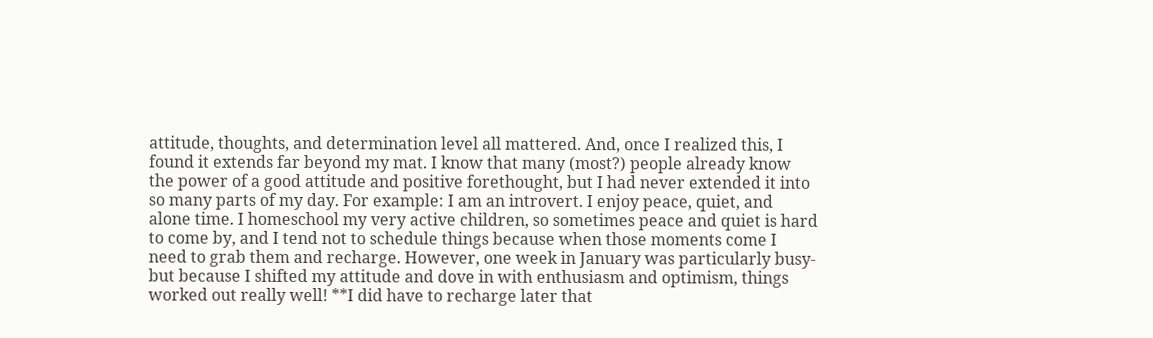attitude, thoughts, and determination level all mattered. And, once I realized this, I found it extends far beyond my mat. I know that many (most?) people already know the power of a good attitude and positive forethought, but I had never extended it into so many parts of my day. For example: I am an introvert. I enjoy peace, quiet, and alone time. I homeschool my very active children, so sometimes peace and quiet is hard to come by, and I tend not to schedule things because when those moments come I need to grab them and recharge. However, one week in January was particularly busy- but because I shifted my attitude and dove in with enthusiasm and optimism, things worked out really well! **I did have to recharge later that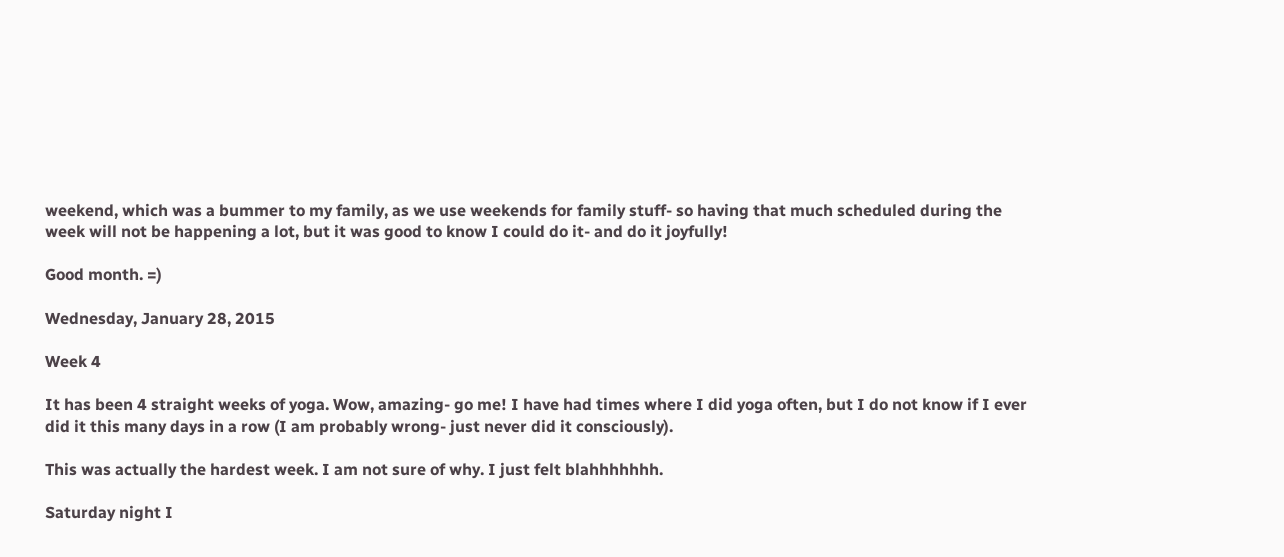weekend, which was a bummer to my family, as we use weekends for family stuff- so having that much scheduled during the week will not be happening a lot, but it was good to know I could do it- and do it joyfully!

Good month. =)

Wednesday, January 28, 2015

Week 4

It has been 4 straight weeks of yoga. Wow, amazing- go me! I have had times where I did yoga often, but I do not know if I ever did it this many days in a row (I am probably wrong- just never did it consciously).

This was actually the hardest week. I am not sure of why. I just felt blahhhhhhh.

Saturday night I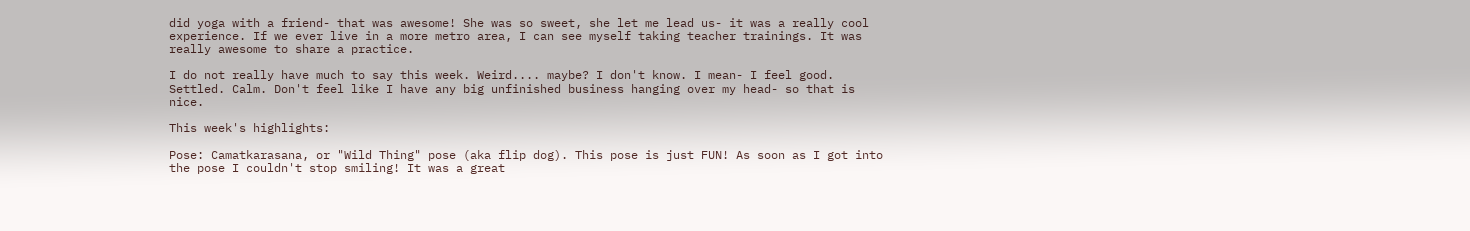did yoga with a friend- that was awesome! She was so sweet, she let me lead us- it was a really cool experience. If we ever live in a more metro area, I can see myself taking teacher trainings. It was really awesome to share a practice.

I do not really have much to say this week. Weird.... maybe? I don't know. I mean- I feel good. Settled. Calm. Don't feel like I have any big unfinished business hanging over my head- so that is nice.

This week's highlights:

Pose: Camatkarasana, or "Wild Thing" pose (aka flip dog). This pose is just FUN! As soon as I got into the pose I couldn't stop smiling! It was a great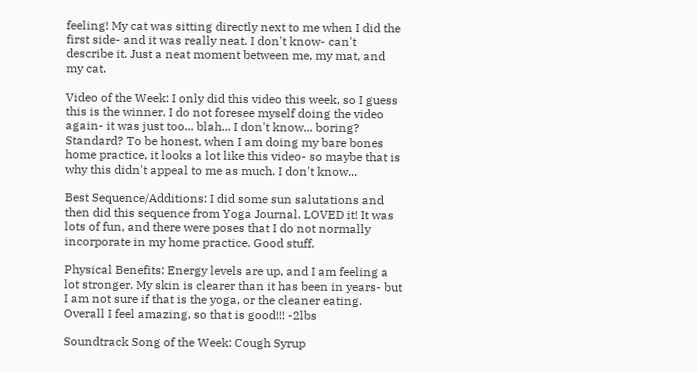feeling! My cat was sitting directly next to me when I did the first side- and it was really neat. I don't know- can't describe it. Just a neat moment between me, my mat, and my cat.

Video of the Week: I only did this video this week, so I guess this is the winner. I do not foresee myself doing the video again- it was just too... blah... I don't know... boring? Standard? To be honest, when I am doing my bare bones home practice, it looks a lot like this video- so maybe that is why this didn't appeal to me as much. I don't know...

Best Sequence/Additions: I did some sun salutations and then did this sequence from Yoga Journal. LOVED it! It was lots of fun, and there were poses that I do not normally incorporate in my home practice. Good stuff.

Physical Benefits: Energy levels are up, and I am feeling a lot stronger. My skin is clearer than it has been in years- but I am not sure if that is the yoga, or the cleaner eating. Overall I feel amazing, so that is good!!! -2lbs

Soundtrack Song of the Week: Cough Syrup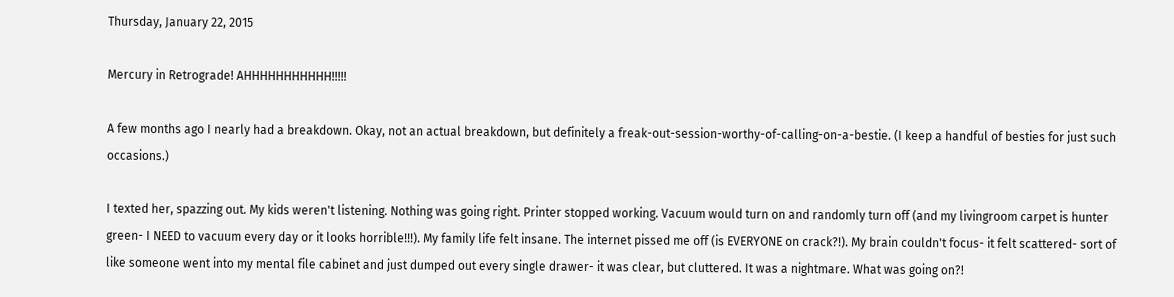Thursday, January 22, 2015

Mercury in Retrograde! AHHHHHHHHHHH!!!!!

A few months ago I nearly had a breakdown. Okay, not an actual breakdown, but definitely a freak-out-session-worthy-of-calling-on-a-bestie. (I keep a handful of besties for just such occasions.)

I texted her, spazzing out. My kids weren't listening. Nothing was going right. Printer stopped working. Vacuum would turn on and randomly turn off (and my livingroom carpet is hunter green- I NEED to vacuum every day or it looks horrible!!!). My family life felt insane. The internet pissed me off (is EVERYONE on crack?!). My brain couldn't focus- it felt scattered- sort of like someone went into my mental file cabinet and just dumped out every single drawer- it was clear, but cluttered. It was a nightmare. What was going on?!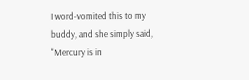I word-vomited this to my buddy, and she simply said, "Mercury is in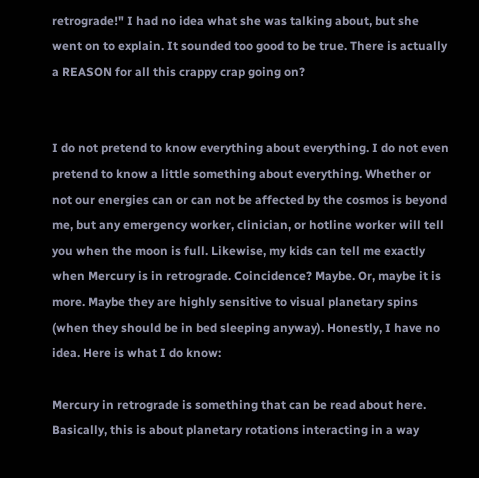retrograde!" I had no idea what she was talking about, but she went on to explain. It sounded too good to be true. There is actually a REASON for all this crappy crap going on?


I do not pretend to know everything about everything. I do not even pretend to know a little something about everything. Whether or not our energies can or can not be affected by the cosmos is beyond me, but any emergency worker, clinician, or hotline worker will tell you when the moon is full. Likewise, my kids can tell me exactly when Mercury is in retrograde. Coincidence? Maybe. Or, maybe it is more. Maybe they are highly sensitive to visual planetary spins (when they should be in bed sleeping anyway). Honestly, I have no idea. Here is what I do know:

Mercury in retrograde is something that can be read about here. Basically, this is about planetary rotations interacting in a way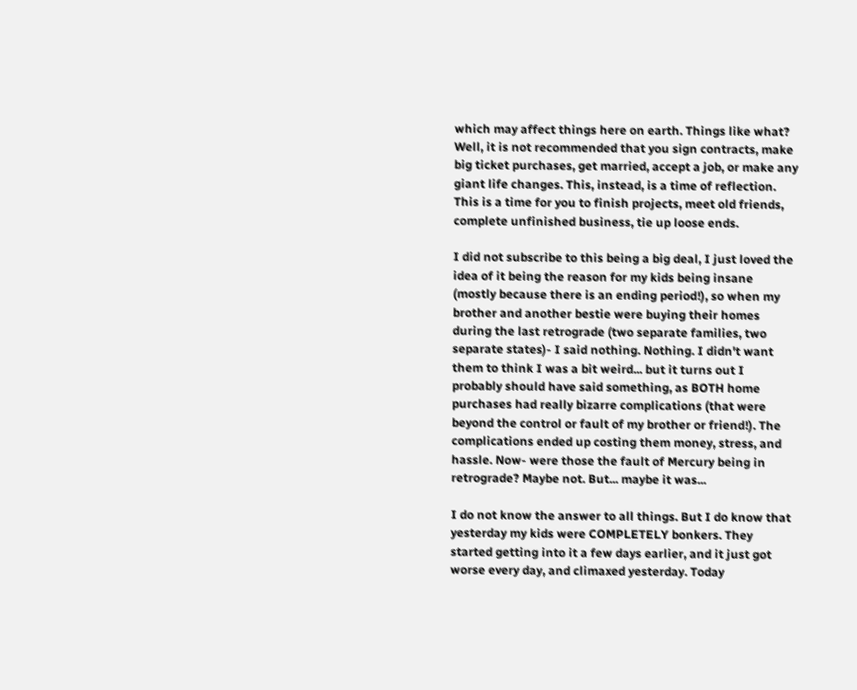which may affect things here on earth. Things like what? Well, it is not recommended that you sign contracts, make big ticket purchases, get married, accept a job, or make any giant life changes. This, instead, is a time of reflection. This is a time for you to finish projects, meet old friends, complete unfinished business, tie up loose ends.

I did not subscribe to this being a big deal, I just loved the idea of it being the reason for my kids being insane (mostly because there is an ending period!), so when my brother and another bestie were buying their homes during the last retrograde (two separate families, two separate states)- I said nothing. Nothing. I didn't want them to think I was a bit weird... but it turns out I probably should have said something, as BOTH home purchases had really bizarre complications (that were beyond the control or fault of my brother or friend!). The complications ended up costing them money, stress, and hassle. Now- were those the fault of Mercury being in retrograde? Maybe not. But... maybe it was...

I do not know the answer to all things. But I do know that yesterday my kids were COMPLETELY bonkers. They started getting into it a few days earlier, and it just got worse every day, and climaxed yesterday. Today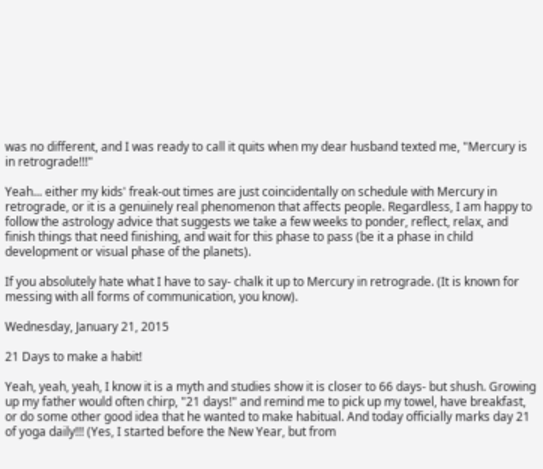was no different, and I was ready to call it quits when my dear husband texted me, "Mercury is in retrograde!!!"

Yeah... either my kids' freak-out times are just coincidentally on schedule with Mercury in retrograde, or it is a genuinely real phenomenon that affects people. Regardless, I am happy to follow the astrology advice that suggests we take a few weeks to ponder, reflect, relax, and finish things that need finishing, and wait for this phase to pass (be it a phase in child development or visual phase of the planets).

If you absolutely hate what I have to say- chalk it up to Mercury in retrograde. (It is known for messing with all forms of communication, you know).

Wednesday, January 21, 2015

21 Days to make a habit!

Yeah, yeah, yeah, I know it is a myth and studies show it is closer to 66 days- but shush. Growing up my father would often chirp, "21 days!" and remind me to pick up my towel, have breakfast, or do some other good idea that he wanted to make habitual. And today officially marks day 21 of yoga daily!!! (Yes, I started before the New Year, but from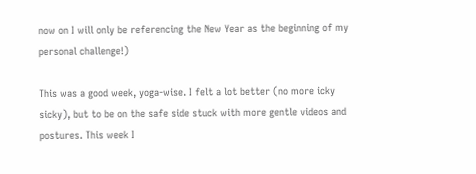now on I will only be referencing the New Year as the beginning of my personal challenge!)

This was a good week, yoga-wise. I felt a lot better (no more icky sicky), but to be on the safe side stuck with more gentle videos and postures. This week I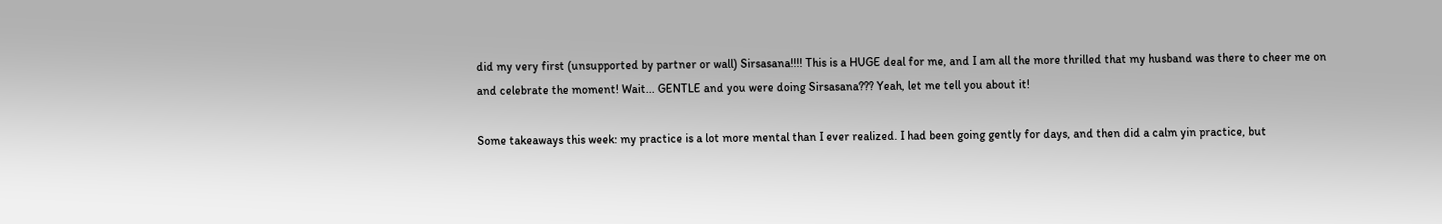did my very first (unsupported by partner or wall) Sirsasana!!!! This is a HUGE deal for me, and I am all the more thrilled that my husband was there to cheer me on and celebrate the moment! Wait... GENTLE and you were doing Sirsasana??? Yeah, let me tell you about it!

Some takeaways this week: my practice is a lot more mental than I ever realized. I had been going gently for days, and then did a calm yin practice, but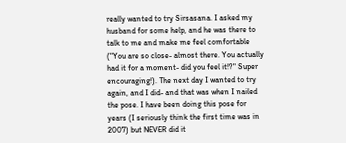really wanted to try Sirsasana. I asked my husband for some help, and he was there to talk to me and make me feel comfortable ("You are so close- almost there. You actually had it for a moment- did you feel it!?" Super encouraging!). The next day I wanted to try again, and I did- and that was when I nailed the pose. I have been doing this pose for years (I seriously think the first time was in 2007) but NEVER did it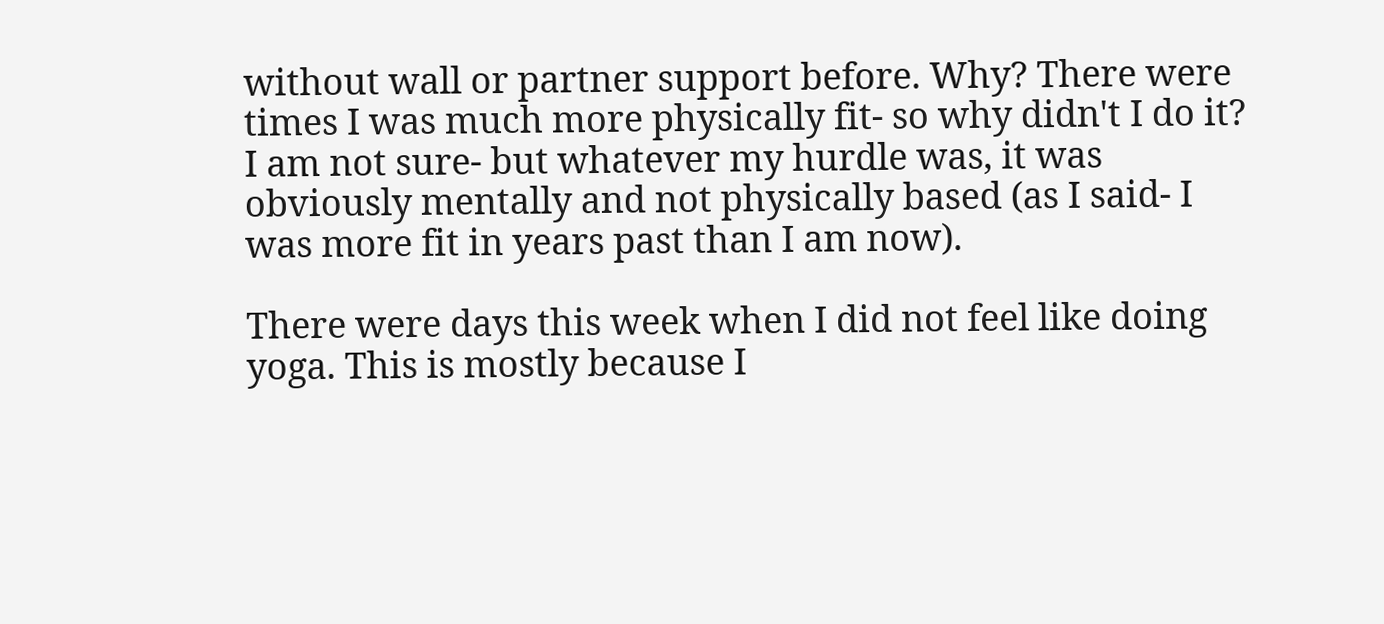without wall or partner support before. Why? There were times I was much more physically fit- so why didn't I do it? I am not sure- but whatever my hurdle was, it was obviously mentally and not physically based (as I said- I was more fit in years past than I am now).

There were days this week when I did not feel like doing yoga. This is mostly because I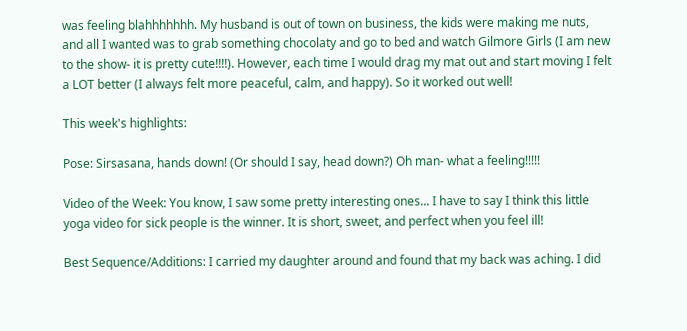was feeling blahhhhhhh. My husband is out of town on business, the kids were making me nuts, and all I wanted was to grab something chocolaty and go to bed and watch Gilmore Girls (I am new to the show- it is pretty cute!!!!). However, each time I would drag my mat out and start moving I felt a LOT better (I always felt more peaceful, calm, and happy). So it worked out well!

This week's highlights:

Pose: Sirsasana, hands down! (Or should I say, head down?) Oh man- what a feeling!!!!!

Video of the Week: You know, I saw some pretty interesting ones... I have to say I think this little yoga video for sick people is the winner. It is short, sweet, and perfect when you feel ill!

Best Sequence/Additions: I carried my daughter around and found that my back was aching. I did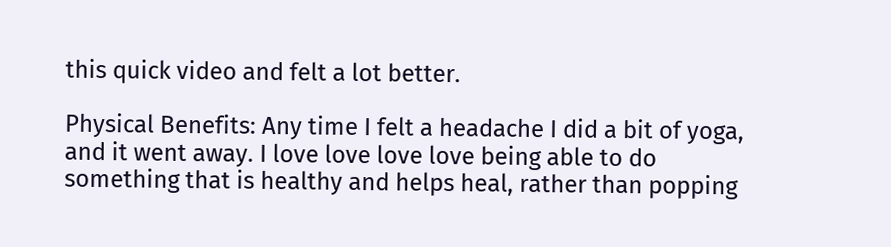this quick video and felt a lot better.

Physical Benefits: Any time I felt a headache I did a bit of yoga, and it went away. I love love love love being able to do something that is healthy and helps heal, rather than popping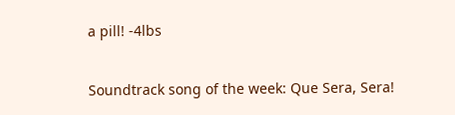a pill! -4lbs

Soundtrack song of the week: Que Sera, Sera!